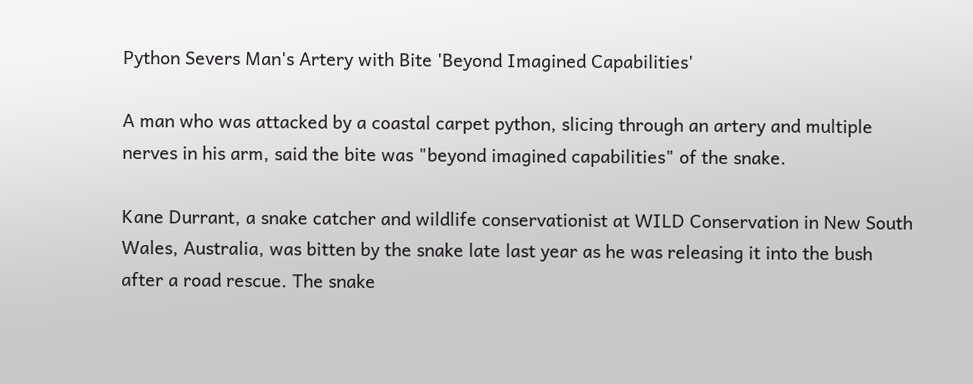Python Severs Man's Artery with Bite 'Beyond Imagined Capabilities'

A man who was attacked by a coastal carpet python, slicing through an artery and multiple nerves in his arm, said the bite was "beyond imagined capabilities" of the snake.

Kane Durrant, a snake catcher and wildlife conservationist at WILD Conservation in New South Wales, Australia, was bitten by the snake late last year as he was releasing it into the bush after a road rescue. The snake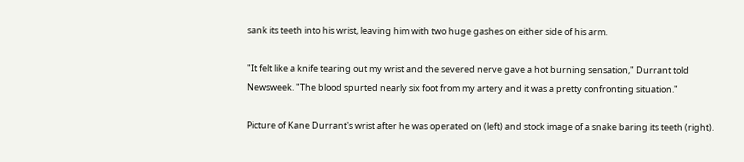sank its teeth into his wrist, leaving him with two huge gashes on either side of his arm.

"It felt like a knife tearing out my wrist and the severed nerve gave a hot burning sensation," Durrant told Newsweek. "The blood spurted nearly six foot from my artery and it was a pretty confronting situation."

Picture of Kane Durrant's wrist after he was operated on (left) and stock image of a snake baring its teeth (right).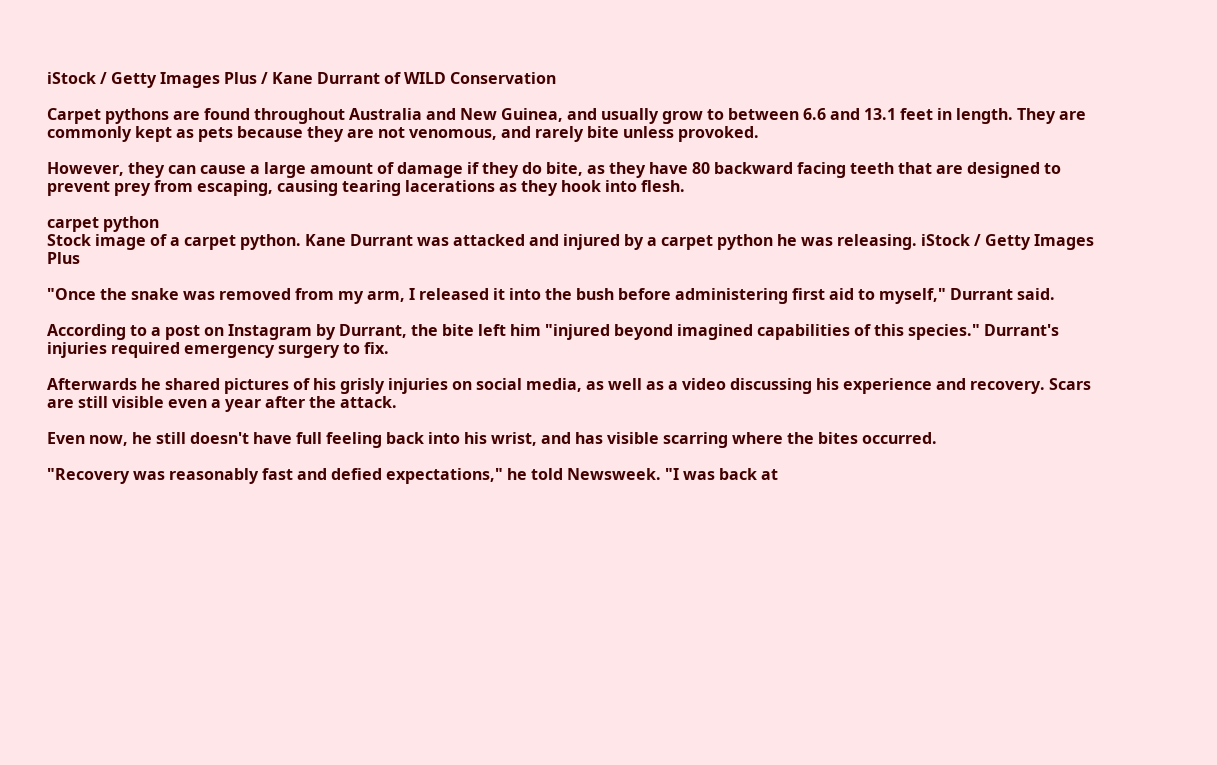iStock / Getty Images Plus / Kane Durrant of WILD Conservation

Carpet pythons are found throughout Australia and New Guinea, and usually grow to between 6.6 and 13.1 feet in length. They are commonly kept as pets because they are not venomous, and rarely bite unless provoked.

However, they can cause a large amount of damage if they do bite, as they have 80 backward facing teeth that are designed to prevent prey from escaping, causing tearing lacerations as they hook into flesh.

carpet python
Stock image of a carpet python. Kane Durrant was attacked and injured by a carpet python he was releasing. iStock / Getty Images Plus

"Once the snake was removed from my arm, I released it into the bush before administering first aid to myself," Durrant said.

According to a post on Instagram by Durrant, the bite left him "injured beyond imagined capabilities of this species." Durrant's injuries required emergency surgery to fix.

Afterwards he shared pictures of his grisly injuries on social media, as well as a video discussing his experience and recovery. Scars are still visible even a year after the attack.

Even now, he still doesn't have full feeling back into his wrist, and has visible scarring where the bites occurred.

"Recovery was reasonably fast and defied expectations," he told Newsweek. "I was back at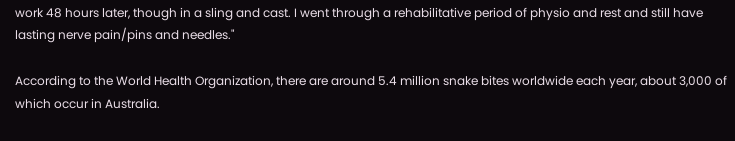work 48 hours later, though in a sling and cast. I went through a rehabilitative period of physio and rest and still have lasting nerve pain/pins and needles."

According to the World Health Organization, there are around 5.4 million snake bites worldwide each year, about 3,000 of which occur in Australia.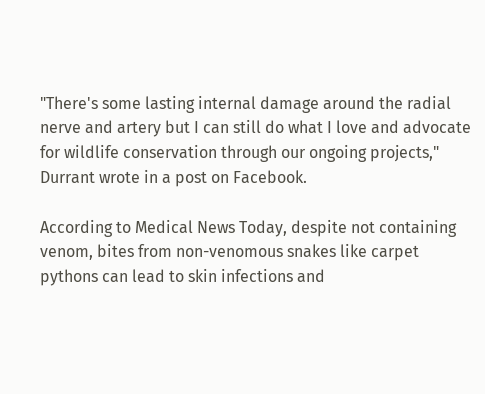"There's some lasting internal damage around the radial nerve and artery but I can still do what I love and advocate for wildlife conservation through our ongoing projects," Durrant wrote in a post on Facebook.

According to Medical News Today, despite not containing venom, bites from non-venomous snakes like carpet pythons can lead to skin infections and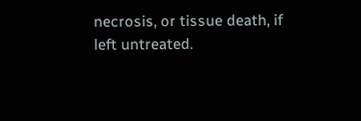necrosis, or tissue death, if left untreated.